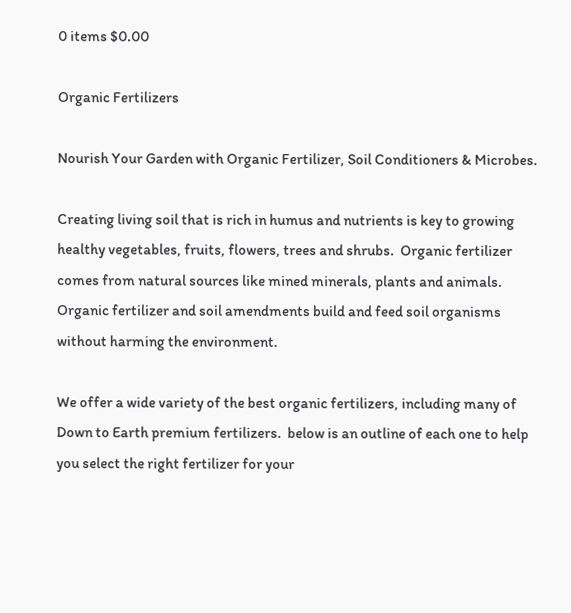0 items $0.00

Organic Fertilizers

Nourish Your Garden with Organic Fertilizer, Soil Conditioners & Microbes.

Creating living soil that is rich in humus and nutrients is key to growing healthy vegetables, fruits, flowers, trees and shrubs.  Organic fertilizer comes from natural sources like mined minerals, plants and animals. Organic fertilizer and soil amendments build and feed soil organisms without harming the environment.

We offer a wide variety of the best organic fertilizers, including many of Down to Earth premium fertilizers.  below is an outline of each one to help you select the right fertilizer for your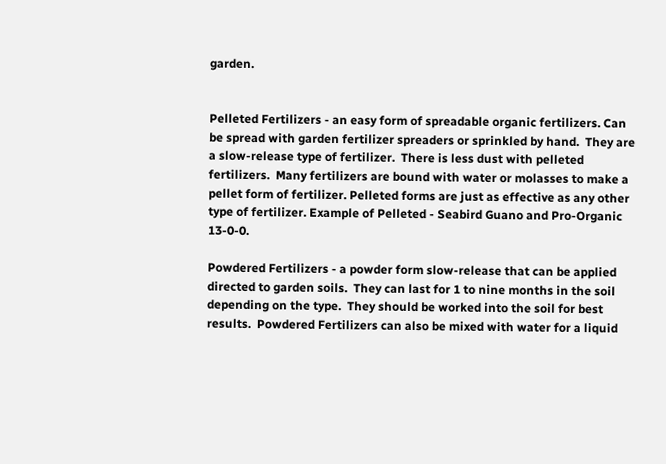garden.


Pelleted Fertilizers - an easy form of spreadable organic fertilizers. Can be spread with garden fertilizer spreaders or sprinkled by hand.  They are a slow-release type of fertilizer.  There is less dust with pelleted fertilizers.  Many fertilizers are bound with water or molasses to make a pellet form of fertilizer. Pelleted forms are just as effective as any other type of fertilizer. Example of Pelleted - Seabird Guano and Pro-Organic 13-0-0.

Powdered Fertilizers - a powder form slow-release that can be applied directed to garden soils.  They can last for 1 to nine months in the soil depending on the type.  They should be worked into the soil for best results.  Powdered Fertilizers can also be mixed with water for a liquid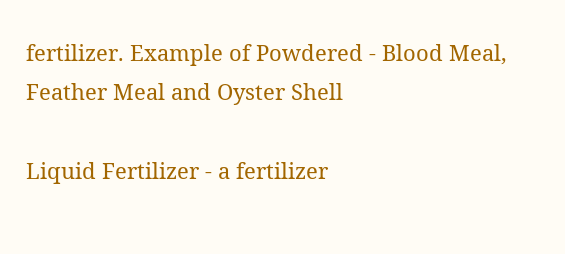fertilizer. Example of Powdered - Blood Meal, Feather Meal and Oyster Shell

Liquid Fertilizer - a fertilizer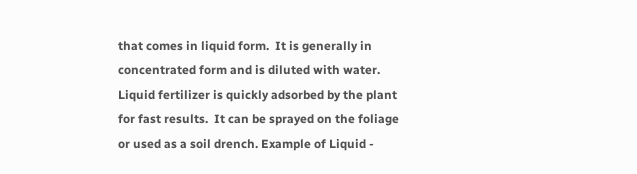that comes in liquid form.  It is generally in concentrated form and is diluted with water.  Liquid fertilizer is quickly adsorbed by the plant for fast results.  It can be sprayed on the foliage or used as a soil drench. Example of Liquid -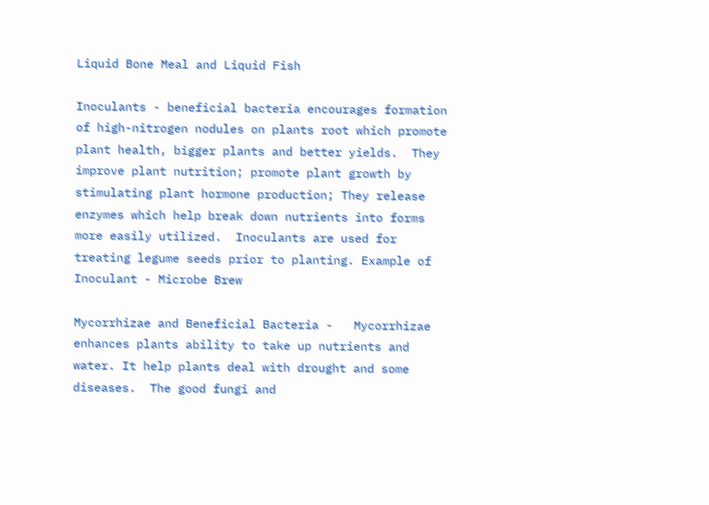Liquid Bone Meal and Liquid Fish

Inoculants - beneficial bacteria encourages formation of high-nitrogen nodules on plants root which promote plant health, bigger plants and better yields.  They improve plant nutrition; promote plant growth by stimulating plant hormone production; They release enzymes which help break down nutrients into forms more easily utilized.  Inoculants are used for treating legume seeds prior to planting. Example of Inoculant - Microbe Brew

Mycorrhizae and Beneficial Bacteria -   Mycorrhizae enhances plants ability to take up nutrients and water. It help plants deal with drought and some diseases.  The good fungi and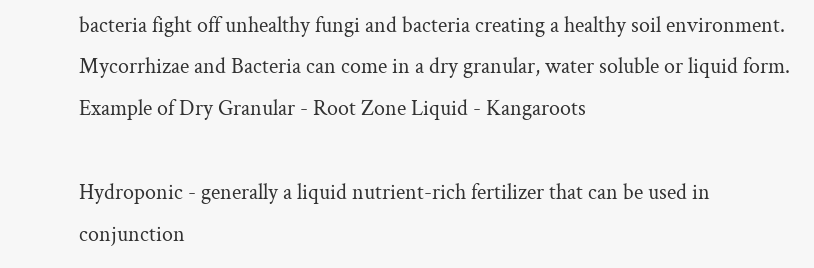bacteria fight off unhealthy fungi and bacteria creating a healthy soil environment. Mycorrhizae and Bacteria can come in a dry granular, water soluble or liquid form. Example of Dry Granular - Root Zone Liquid - Kangaroots

Hydroponic - generally a liquid nutrient-rich fertilizer that can be used in conjunction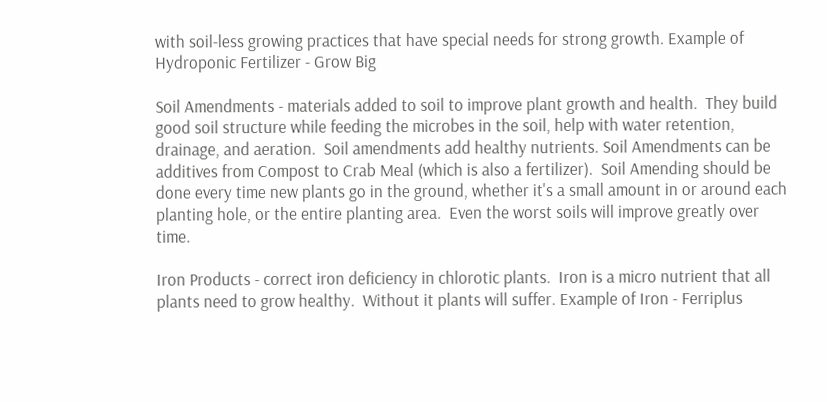with soil-less growing practices that have special needs for strong growth. Example of Hydroponic Fertilizer - Grow Big

Soil Amendments - materials added to soil to improve plant growth and health.  They build good soil structure while feeding the microbes in the soil, help with water retention, drainage, and aeration.  Soil amendments add healthy nutrients. Soil Amendments can be additives from Compost to Crab Meal (which is also a fertilizer).  Soil Amending should be done every time new plants go in the ground, whether it's a small amount in or around each planting hole, or the entire planting area.  Even the worst soils will improve greatly over time.

Iron Products - correct iron deficiency in chlorotic plants.  Iron is a micro nutrient that all plants need to grow healthy.  Without it plants will suffer. Example of Iron - Ferriplus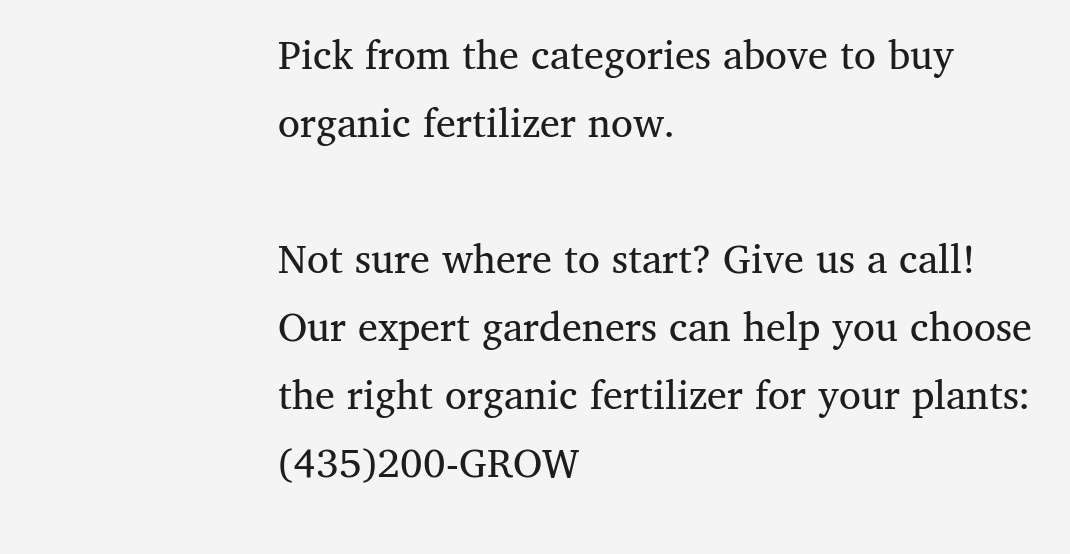Pick from the categories above to buy organic fertilizer now.

Not sure where to start? Give us a call!
Our expert gardeners can help you choose the right organic fertilizer for your plants: (435)200-GROW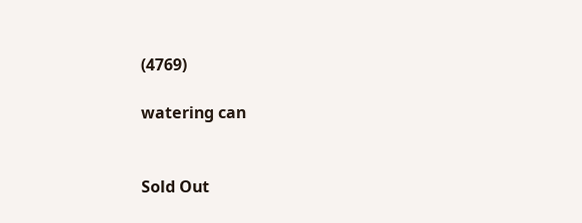(4769)

watering can


Sold Out